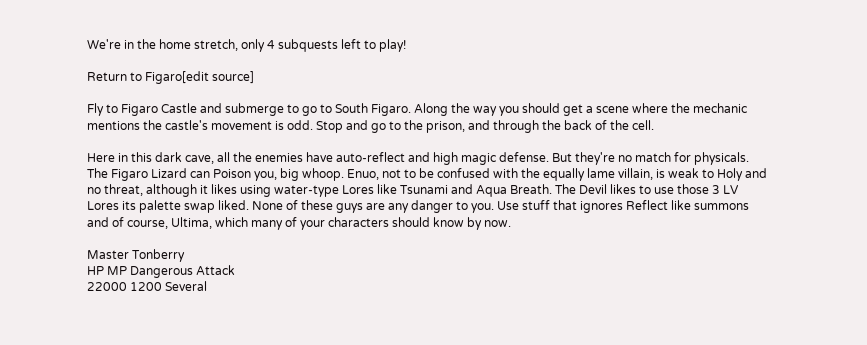We're in the home stretch, only 4 subquests left to play!

Return to Figaro[edit source]

Fly to Figaro Castle and submerge to go to South Figaro. Along the way you should get a scene where the mechanic mentions the castle's movement is odd. Stop and go to the prison, and through the back of the cell.

Here in this dark cave, all the enemies have auto-reflect and high magic defense. But they're no match for physicals. The Figaro Lizard can Poison you, big whoop. Enuo, not to be confused with the equally lame villain, is weak to Holy and no threat, although it likes using water-type Lores like Tsunami and Aqua Breath. The Devil likes to use those 3 LV Lores its palette swap liked. None of these guys are any danger to you. Use stuff that ignores Reflect like summons and of course, Ultima, which many of your characters should know by now.

Master Tonberry
HP MP Dangerous Attack
22000 1200 Several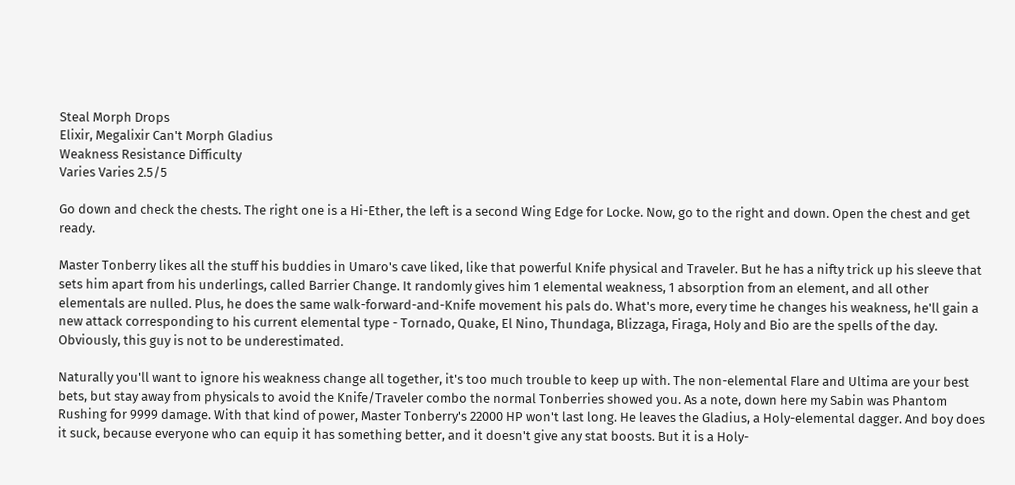Steal Morph Drops
Elixir, Megalixir Can't Morph Gladius
Weakness Resistance Difficulty
Varies Varies 2.5/5

Go down and check the chests. The right one is a Hi-Ether, the left is a second Wing Edge for Locke. Now, go to the right and down. Open the chest and get ready.

Master Tonberry likes all the stuff his buddies in Umaro's cave liked, like that powerful Knife physical and Traveler. But he has a nifty trick up his sleeve that sets him apart from his underlings, called Barrier Change. It randomly gives him 1 elemental weakness, 1 absorption from an element, and all other elementals are nulled. Plus, he does the same walk-forward-and-Knife movement his pals do. What's more, every time he changes his weakness, he'll gain a new attack corresponding to his current elemental type - Tornado, Quake, El Nino, Thundaga, Blizzaga, Firaga, Holy and Bio are the spells of the day. Obviously, this guy is not to be underestimated.

Naturally you'll want to ignore his weakness change all together, it's too much trouble to keep up with. The non-elemental Flare and Ultima are your best bets, but stay away from physicals to avoid the Knife/Traveler combo the normal Tonberries showed you. As a note, down here my Sabin was Phantom Rushing for 9999 damage. With that kind of power, Master Tonberry's 22000 HP won't last long. He leaves the Gladius, a Holy-elemental dagger. And boy does it suck, because everyone who can equip it has something better, and it doesn't give any stat boosts. But it is a Holy-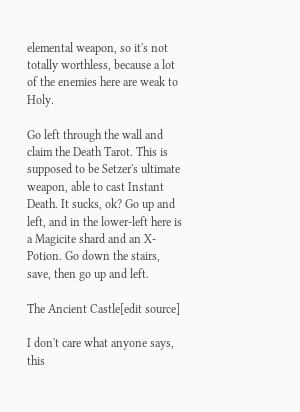elemental weapon, so it's not totally worthless, because a lot of the enemies here are weak to Holy.

Go left through the wall and claim the Death Tarot. This is supposed to be Setzer's ultimate weapon, able to cast Instant Death. It sucks, ok? Go up and left, and in the lower-left here is a Magicite shard and an X-Potion. Go down the stairs, save, then go up and left.

The Ancient Castle[edit source]

I don't care what anyone says, this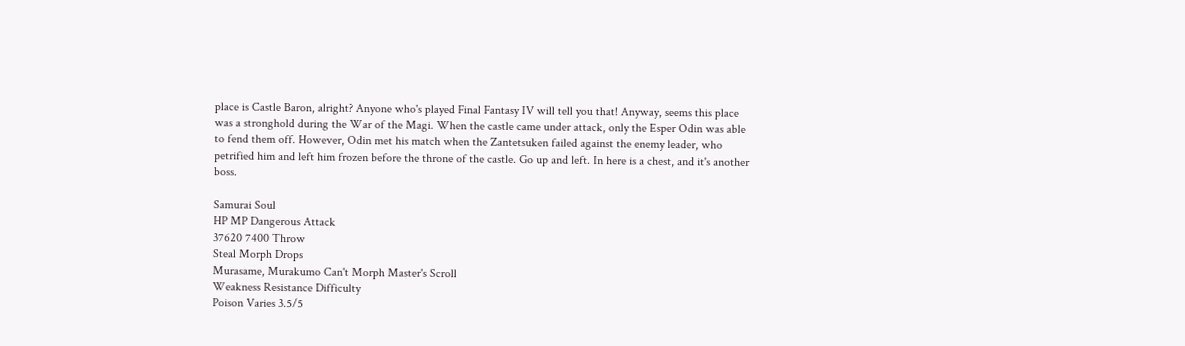place is Castle Baron, alright? Anyone who's played Final Fantasy IV will tell you that! Anyway, seems this place was a stronghold during the War of the Magi. When the castle came under attack, only the Esper Odin was able to fend them off. However, Odin met his match when the Zantetsuken failed against the enemy leader, who petrified him and left him frozen before the throne of the castle. Go up and left. In here is a chest, and it's another boss.

Samurai Soul
HP MP Dangerous Attack
37620 7400 Throw
Steal Morph Drops
Murasame, Murakumo Can't Morph Master's Scroll
Weakness Resistance Difficulty
Poison Varies 3.5/5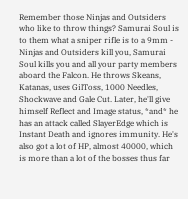Remember those Ninjas and Outsiders who like to throw things? Samurai Soul is to them what a sniper rifle is to a 9mm - Ninjas and Outsiders kill you, Samurai Soul kills you and all your party members aboard the Falcon. He throws Skeans, Katanas, uses GilToss, 1000 Needles, Shockwave and Gale Cut. Later, he'll give himself Reflect and Image status, *and* he has an attack called SlayerEdge which is Instant Death and ignores immunity. He's also got a lot of HP, almost 40000, which is more than a lot of the bosses thus far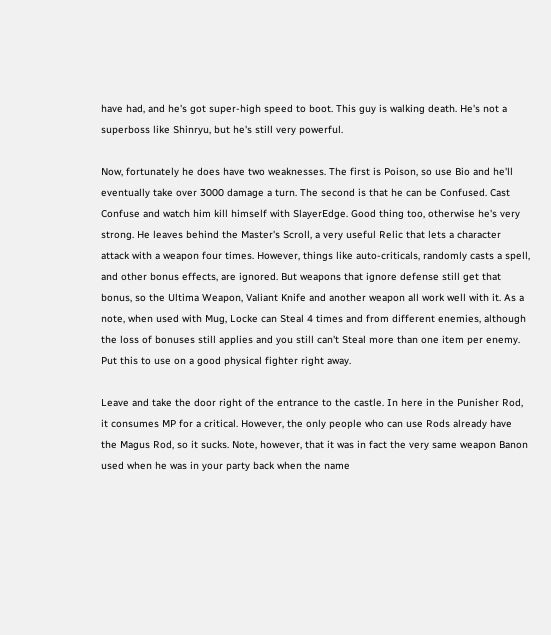have had, and he's got super-high speed to boot. This guy is walking death. He's not a superboss like Shinryu, but he's still very powerful.

Now, fortunately he does have two weaknesses. The first is Poison, so use Bio and he'll eventually take over 3000 damage a turn. The second is that he can be Confused. Cast Confuse and watch him kill himself with SlayerEdge. Good thing too, otherwise he's very strong. He leaves behind the Master's Scroll, a very useful Relic that lets a character attack with a weapon four times. However, things like auto-criticals, randomly casts a spell, and other bonus effects, are ignored. But weapons that ignore defense still get that bonus, so the Ultima Weapon, Valiant Knife and another weapon all work well with it. As a note, when used with Mug, Locke can Steal 4 times and from different enemies, although the loss of bonuses still applies and you still can't Steal more than one item per enemy. Put this to use on a good physical fighter right away.

Leave and take the door right of the entrance to the castle. In here in the Punisher Rod, it consumes MP for a critical. However, the only people who can use Rods already have the Magus Rod, so it sucks. Note, however, that it was in fact the very same weapon Banon used when he was in your party back when the name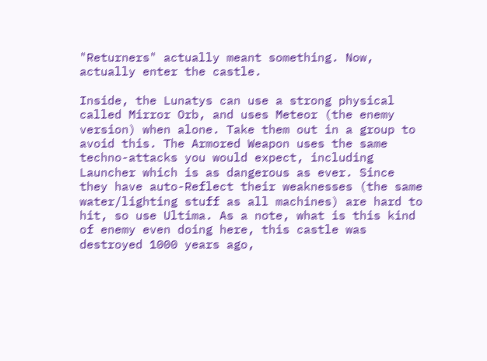"Returners" actually meant something. Now, actually enter the castle.

Inside, the Lunatys can use a strong physical called Mirror Orb, and uses Meteor (the enemy version) when alone. Take them out in a group to avoid this. The Armored Weapon uses the same techno-attacks you would expect, including Launcher which is as dangerous as ever. Since they have auto-Reflect their weaknesses (the same water/lighting stuff as all machines) are hard to hit, so use Ultima. As a note, what is this kind of enemy even doing here, this castle was destroyed 1000 years ago,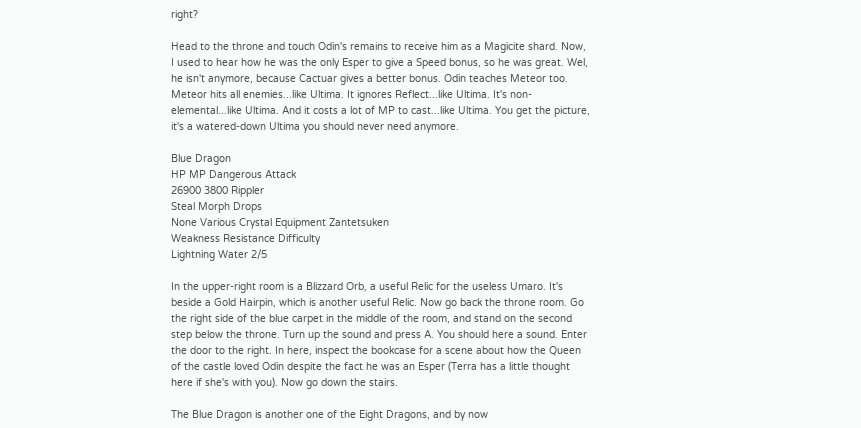right?

Head to the throne and touch Odin's remains to receive him as a Magicite shard. Now, I used to hear how he was the only Esper to give a Speed bonus, so he was great. Wel, he isn't anymore, because Cactuar gives a better bonus. Odin teaches Meteor too. Meteor hits all enemies...like Ultima. It ignores Reflect...like Ultima. It's non-elemental...like Ultima. And it costs a lot of MP to cast...like Ultima. You get the picture, it's a watered-down Ultima you should never need anymore.

Blue Dragon
HP MP Dangerous Attack
26900 3800 Rippler
Steal Morph Drops
None Various Crystal Equipment Zantetsuken
Weakness Resistance Difficulty
Lightning Water 2/5

In the upper-right room is a Blizzard Orb, a useful Relic for the useless Umaro. It's beside a Gold Hairpin, which is another useful Relic. Now go back the throne room. Go the right side of the blue carpet in the middle of the room, and stand on the second step below the throne. Turn up the sound and press A. You should here a sound. Enter the door to the right. In here, inspect the bookcase for a scene about how the Queen of the castle loved Odin despite the fact he was an Esper (Terra has a little thought here if she's with you). Now go down the stairs.

The Blue Dragon is another one of the Eight Dragons, and by now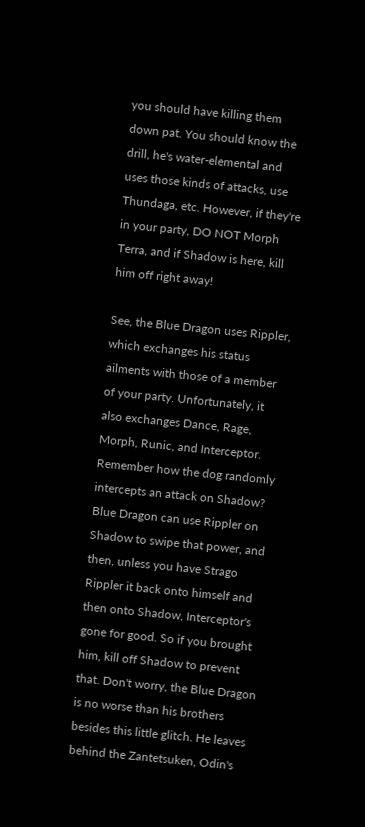you should have killing them down pat. You should know the drill, he's water-elemental and uses those kinds of attacks, use Thundaga, etc. However, if they're in your party, DO NOT Morph Terra, and if Shadow is here, kill him off right away!

See, the Blue Dragon uses Rippler, which exchanges his status ailments with those of a member of your party. Unfortunately, it also exchanges Dance, Rage, Morph, Runic, and Interceptor. Remember how the dog randomly intercepts an attack on Shadow? Blue Dragon can use Rippler on Shadow to swipe that power, and then, unless you have Strago Rippler it back onto himself and then onto Shadow, Interceptor's gone for good. So if you brought him, kill off Shadow to prevent that. Don't worry, the Blue Dragon is no worse than his brothers besides this little glitch. He leaves behind the Zantetsuken, Odin's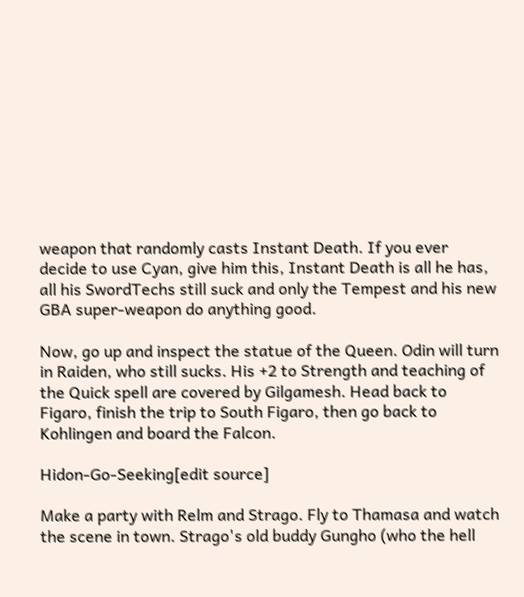weapon that randomly casts Instant Death. If you ever decide to use Cyan, give him this, Instant Death is all he has, all his SwordTechs still suck and only the Tempest and his new GBA super-weapon do anything good.

Now, go up and inspect the statue of the Queen. Odin will turn in Raiden, who still sucks. His +2 to Strength and teaching of the Quick spell are covered by Gilgamesh. Head back to Figaro, finish the trip to South Figaro, then go back to Kohlingen and board the Falcon.

Hidon-Go-Seeking[edit source]

Make a party with Relm and Strago. Fly to Thamasa and watch the scene in town. Strago's old buddy Gungho (who the hell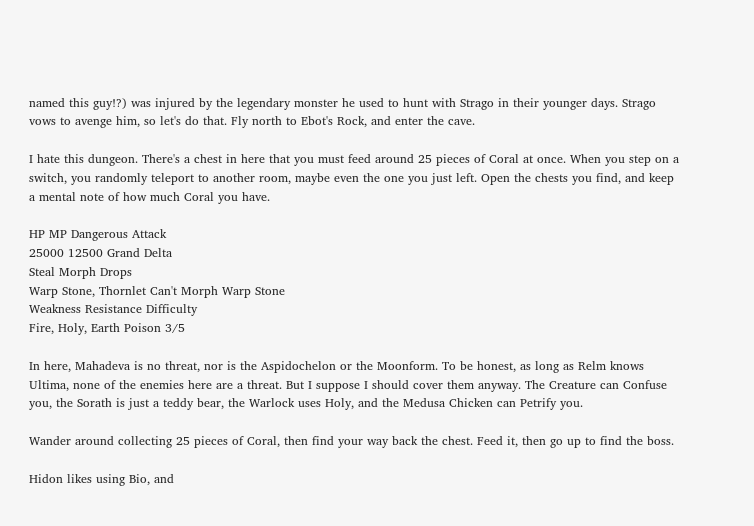named this guy!?) was injured by the legendary monster he used to hunt with Strago in their younger days. Strago vows to avenge him, so let's do that. Fly north to Ebot's Rock, and enter the cave.

I hate this dungeon. There's a chest in here that you must feed around 25 pieces of Coral at once. When you step on a switch, you randomly teleport to another room, maybe even the one you just left. Open the chests you find, and keep a mental note of how much Coral you have.

HP MP Dangerous Attack
25000 12500 Grand Delta
Steal Morph Drops
Warp Stone, Thornlet Can't Morph Warp Stone
Weakness Resistance Difficulty
Fire, Holy, Earth Poison 3/5

In here, Mahadeva is no threat, nor is the Aspidochelon or the Moonform. To be honest, as long as Relm knows Ultima, none of the enemies here are a threat. But I suppose I should cover them anyway. The Creature can Confuse you, the Sorath is just a teddy bear, the Warlock uses Holy, and the Medusa Chicken can Petrify you.

Wander around collecting 25 pieces of Coral, then find your way back the chest. Feed it, then go up to find the boss.

Hidon likes using Bio, and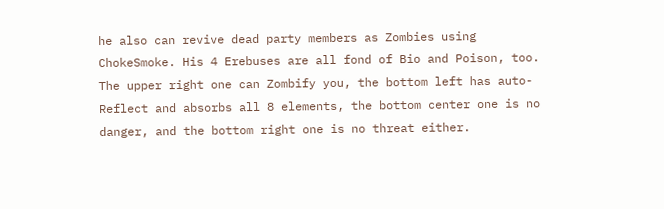he also can revive dead party members as Zombies using ChokeSmoke. His 4 Erebuses are all fond of Bio and Poison, too. The upper right one can Zombify you, the bottom left has auto-Reflect and absorbs all 8 elements, the bottom center one is no danger, and the bottom right one is no threat either.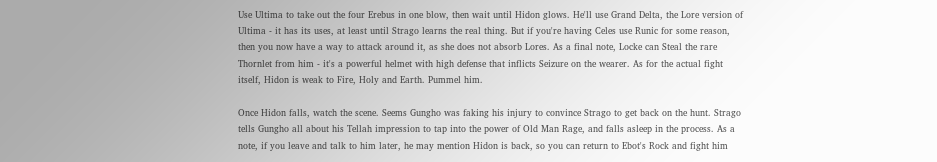Use Ultima to take out the four Erebus in one blow, then wait until Hidon glows. He'll use Grand Delta, the Lore version of Ultima - it has its uses, at least until Strago learns the real thing. But if you're having Celes use Runic for some reason, then you now have a way to attack around it, as she does not absorb Lores. As a final note, Locke can Steal the rare Thornlet from him - it's a powerful helmet with high defense that inflicts Seizure on the wearer. As for the actual fight itself, Hidon is weak to Fire, Holy and Earth. Pummel him.

Once Hidon falls, watch the scene. Seems Gungho was faking his injury to convince Strago to get back on the hunt. Strago tells Gungho all about his Tellah impression to tap into the power of Old Man Rage, and falls asleep in the process. As a note, if you leave and talk to him later, he may mention Hidon is back, so you can return to Ebot's Rock and fight him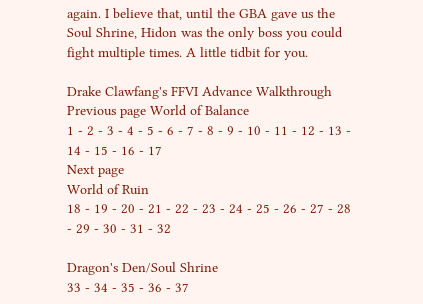again. I believe that, until the GBA gave us the Soul Shrine, Hidon was the only boss you could fight multiple times. A little tidbit for you.

Drake Clawfang's FFVI Advance Walkthrough
Previous page World of Balance
1 - 2 - 3 - 4 - 5 - 6 - 7 - 8 - 9 - 10 - 11 - 12 - 13 - 14 - 15 - 16 - 17
Next page
World of Ruin
18 - 19 - 20 - 21 - 22 - 23 - 24 - 25 - 26 - 27 - 28 - 29 - 30 - 31 - 32

Dragon's Den/Soul Shrine
33 - 34 - 35 - 36 - 37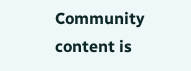Community content is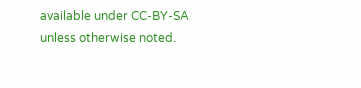available under CC-BY-SA unless otherwise noted.